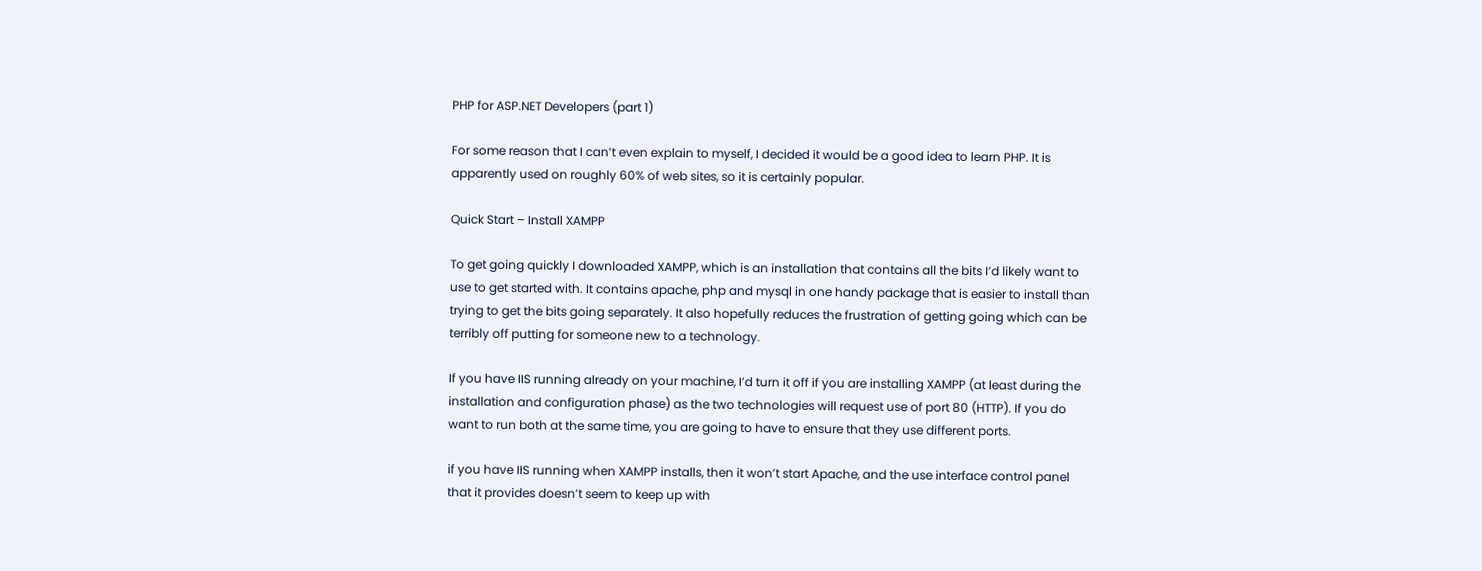PHP for ASP.NET Developers (part 1)

For some reason that I can’t even explain to myself, I decided it would be a good idea to learn PHP. It is apparently used on roughly 60% of web sites, so it is certainly popular.

Quick Start – Install XAMPP

To get going quickly I downloaded XAMPP, which is an installation that contains all the bits I’d likely want to use to get started with. It contains apache, php and mysql in one handy package that is easier to install than trying to get the bits going separately. It also hopefully reduces the frustration of getting going which can be terribly off putting for someone new to a technology.

If you have IIS running already on your machine, I’d turn it off if you are installing XAMPP (at least during the installation and configuration phase) as the two technologies will request use of port 80 (HTTP). If you do want to run both at the same time, you are going to have to ensure that they use different ports.

if you have IIS running when XAMPP installs, then it won’t start Apache, and the use interface control panel that it provides doesn’t seem to keep up with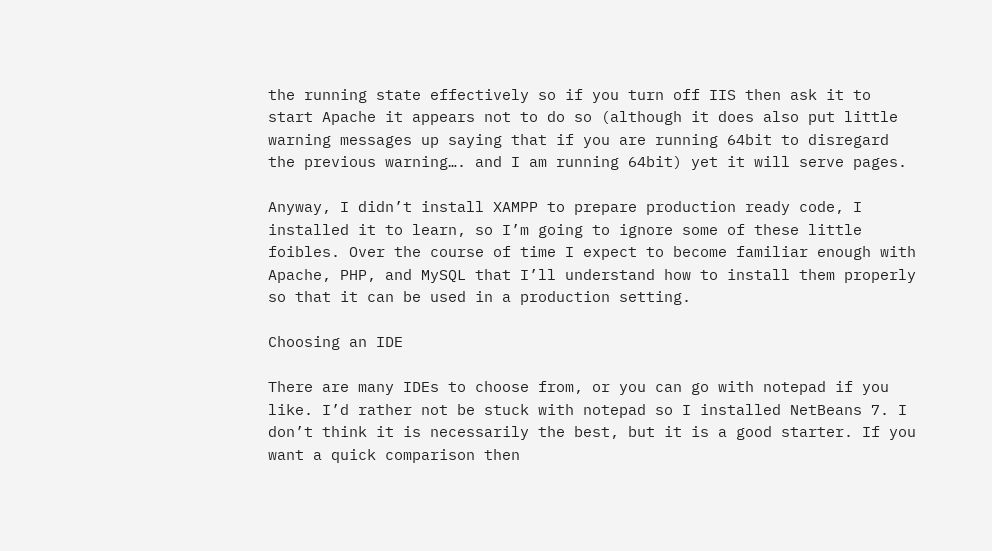the running state effectively so if you turn off IIS then ask it to start Apache it appears not to do so (although it does also put little warning messages up saying that if you are running 64bit to disregard the previous warning…. and I am running 64bit) yet it will serve pages.

Anyway, I didn’t install XAMPP to prepare production ready code, I installed it to learn, so I’m going to ignore some of these little foibles. Over the course of time I expect to become familiar enough with Apache, PHP, and MySQL that I’ll understand how to install them properly so that it can be used in a production setting.

Choosing an IDE

There are many IDEs to choose from, or you can go with notepad if you like. I’d rather not be stuck with notepad so I installed NetBeans 7. I don’t think it is necessarily the best, but it is a good starter. If you want a quick comparison then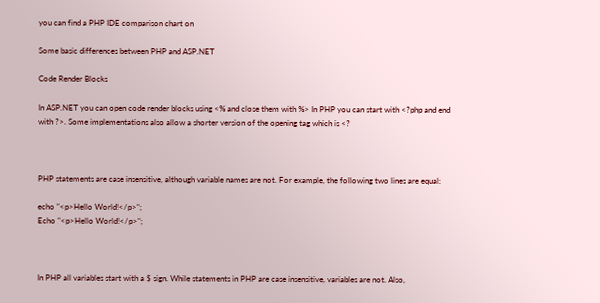you can find a PHP IDE comparison chart on

Some basic differences between PHP and ASP.NET

Code Render Blocks

In ASP.NET you can open code render blocks using <% and close them with %> In PHP you can start with <?php and end with ?>. Some implementations also allow a shorter version of the opening tag which is <?



PHP statements are case insensitive, although variable names are not. For example, the following two lines are equal:

echo "<p>Hello World!</p>";
Echo "<p>Hello World!</p>";



In PHP all variables start with a $ sign. While statements in PHP are case insensitive, variables are not. Also,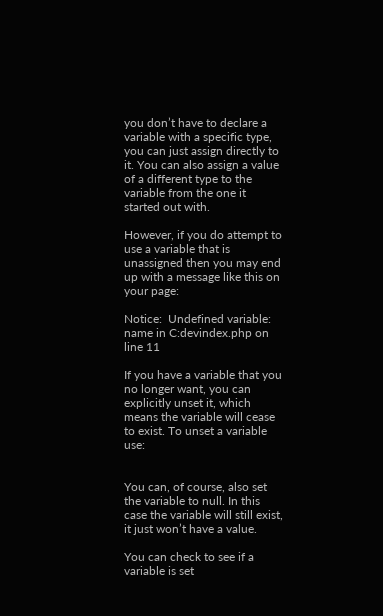you don’t have to declare a variable with a specific type, you can just assign directly to it. You can also assign a value of a different type to the variable from the one it started out with.

However, if you do attempt to use a variable that is unassigned then you may end up with a message like this on your page:

Notice:  Undefined variable: name in C:devindex.php on line 11

If you have a variable that you no longer want, you can explicitly unset it, which means the variable will cease to exist. To unset a variable use:


You can, of course, also set the variable to null. In this case the variable will still exist, it just won’t have a value.

You can check to see if a variable is set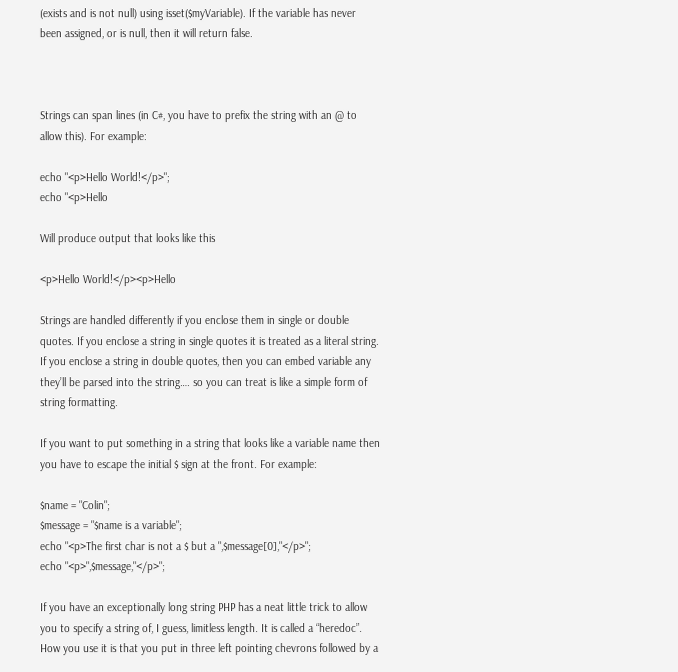(exists and is not null) using isset($myVariable). If the variable has never been assigned, or is null, then it will return false.



Strings can span lines (in C#, you have to prefix the string with an @ to allow this). For example:

echo "<p>Hello World!</p>";
echo "<p>Hello

Will produce output that looks like this

<p>Hello World!</p><p>Hello

Strings are handled differently if you enclose them in single or double quotes. If you enclose a string in single quotes it is treated as a literal string. If you enclose a string in double quotes, then you can embed variable any they’ll be parsed into the string…. so you can treat is like a simple form of string formatting.

If you want to put something in a string that looks like a variable name then you have to escape the initial $ sign at the front. For example:

$name = "Colin";
$message = "$name is a variable";
echo "<p>The first char is not a $ but a ",$message[0],"</p>";
echo "<p>",$message,"</p>";

If you have an exceptionally long string PHP has a neat little trick to allow you to specify a string of, I guess, limitless length. It is called a “heredoc”. How you use it is that you put in three left pointing chevrons followed by a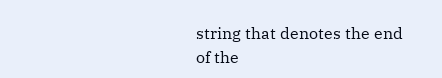string that denotes the end of the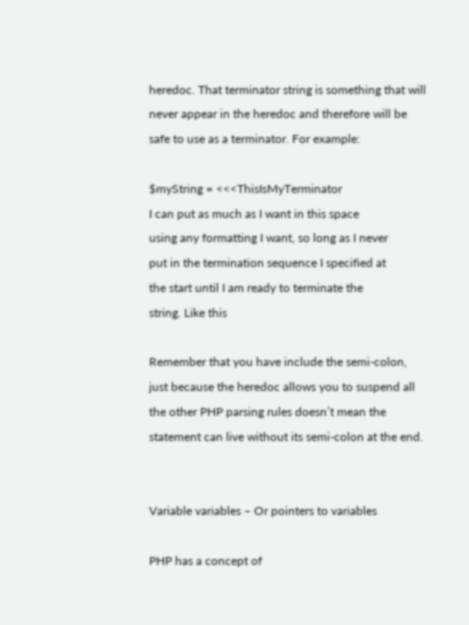heredoc. That terminator string is something that will never appear in the heredoc and therefore will be safe to use as a terminator. For example:

$myString = <<<ThisIsMyTerminator
I can put as much as I want in this space
using any formatting I want, so long as I never
put in the termination sequence I specified at
the start until I am ready to terminate the
string. Like this

Remember that you have include the semi-colon, just because the heredoc allows you to suspend all the other PHP parsing rules doesn’t mean the statement can live without its semi-colon at the end.


Variable variables – Or pointers to variables

PHP has a concept of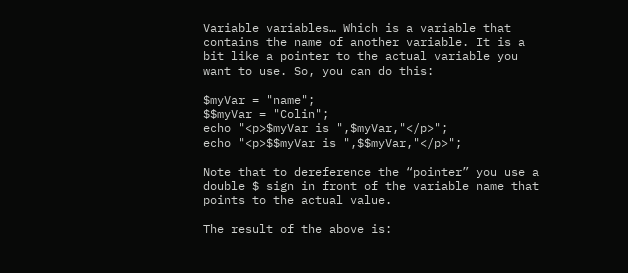Variable variables… Which is a variable that contains the name of another variable. It is a bit like a pointer to the actual variable you want to use. So, you can do this:

$myVar = "name";
$$myVar = "Colin";
echo "<p>$myVar is ",$myVar,"</p>";
echo "<p>$$myVar is ",$$myVar,"</p>";

Note that to dereference the “pointer” you use a double $ sign in front of the variable name that points to the actual value.

The result of the above is: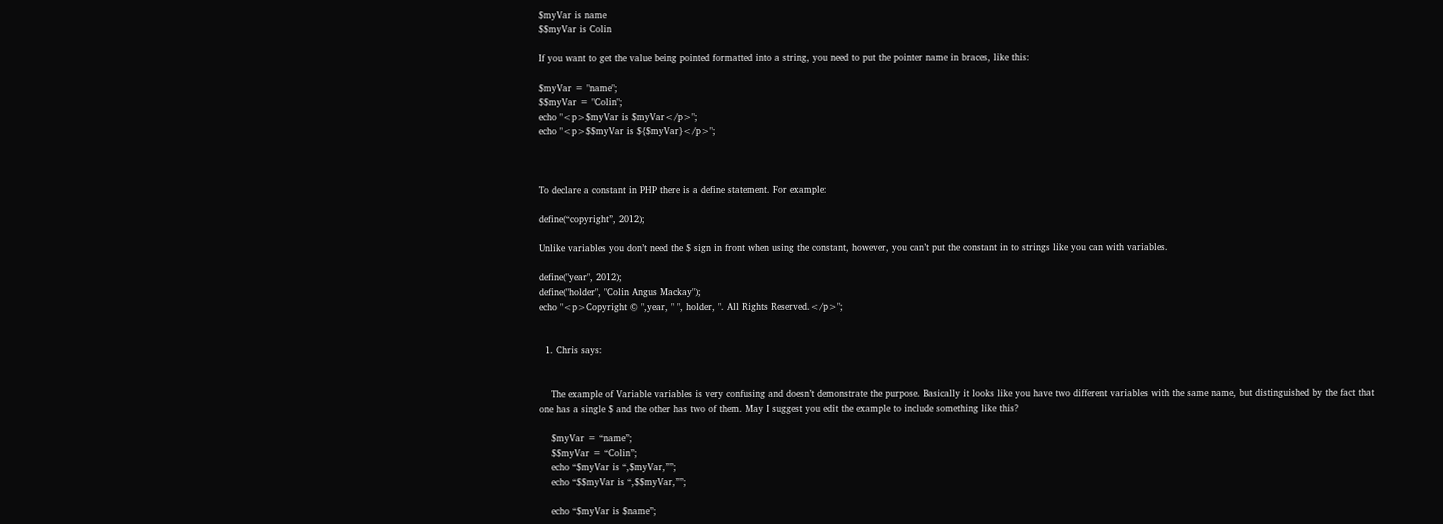$myVar is name
$$myVar is Colin

If you want to get the value being pointed formatted into a string, you need to put the pointer name in braces, like this:

$myVar = "name";
$$myVar = "Colin";
echo "<p>$myVar is $myVar</p>";
echo "<p>$$myVar is ${$myVar}</p>";



To declare a constant in PHP there is a define statement. For example:

define(“copyright”, 2012);

Unlike variables you don’t need the $ sign in front when using the constant, however, you can’t put the constant in to strings like you can with variables.

define("year", 2012);
define("holder", "Colin Angus Mackay");
echo "<p>Copyright © ",year, " ", holder, ". All Rights Reserved.</p>";


  1. Chris says:


    The example of Variable variables is very confusing and doesn’t demonstrate the purpose. Basically it looks like you have two different variables with the same name, but distinguished by the fact that one has a single $ and the other has two of them. May I suggest you edit the example to include something like this?

    $myVar = “name”;
    $$myVar = “Colin”;
    echo “$myVar is “,$myVar,””;
    echo “$$myVar is “,$$myVar,””;

    echo “$myVar is $name”;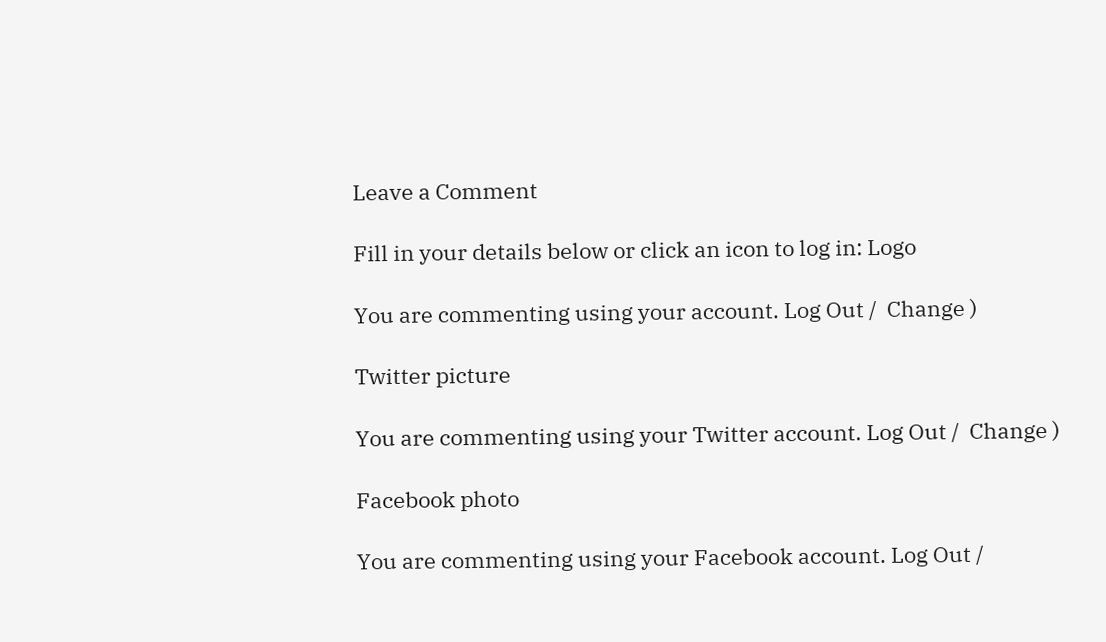Leave a Comment

Fill in your details below or click an icon to log in: Logo

You are commenting using your account. Log Out /  Change )

Twitter picture

You are commenting using your Twitter account. Log Out /  Change )

Facebook photo

You are commenting using your Facebook account. Log Out /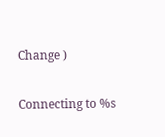Change )

Connecting to %s